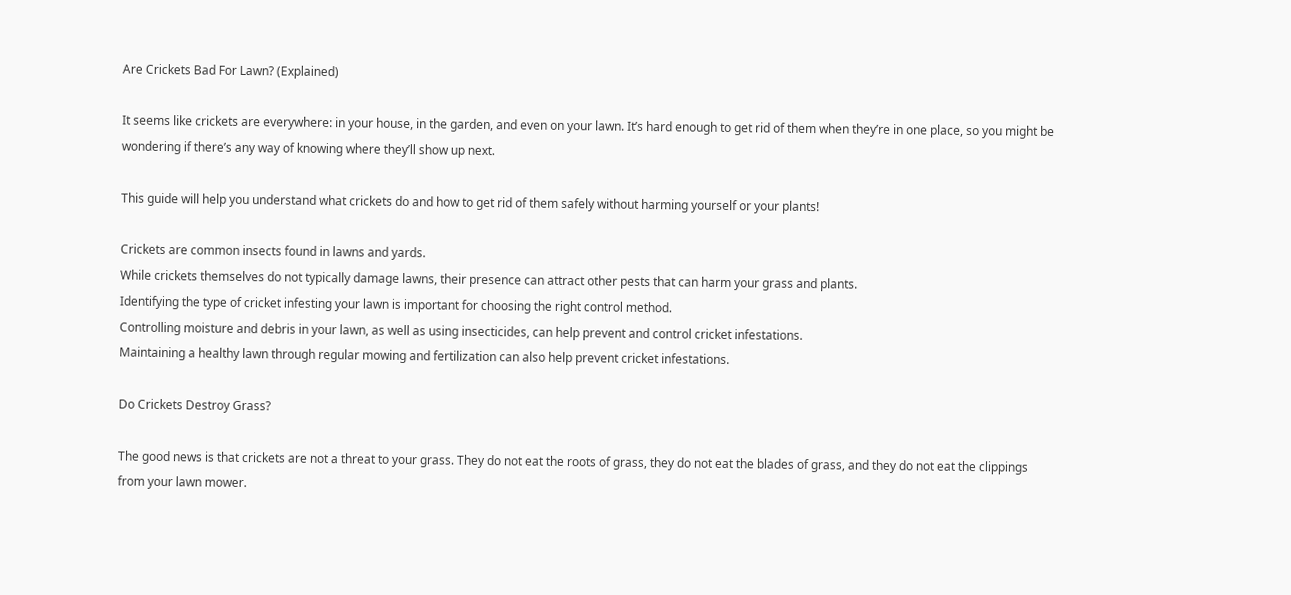Are Crickets Bad For Lawn? (Explained)

It seems like crickets are everywhere: in your house, in the garden, and even on your lawn. It’s hard enough to get rid of them when they’re in one place, so you might be wondering if there’s any way of knowing where they’ll show up next.

This guide will help you understand what crickets do and how to get rid of them safely without harming yourself or your plants!

Crickets are common insects found in lawns and yards.
While crickets themselves do not typically damage lawns, their presence can attract other pests that can harm your grass and plants.
Identifying the type of cricket infesting your lawn is important for choosing the right control method.
Controlling moisture and debris in your lawn, as well as using insecticides, can help prevent and control cricket infestations.
Maintaining a healthy lawn through regular mowing and fertilization can also help prevent cricket infestations.

Do Crickets Destroy Grass?

The good news is that crickets are not a threat to your grass. They do not eat the roots of grass, they do not eat the blades of grass, and they do not eat the clippings from your lawn mower.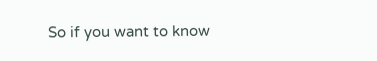So if you want to know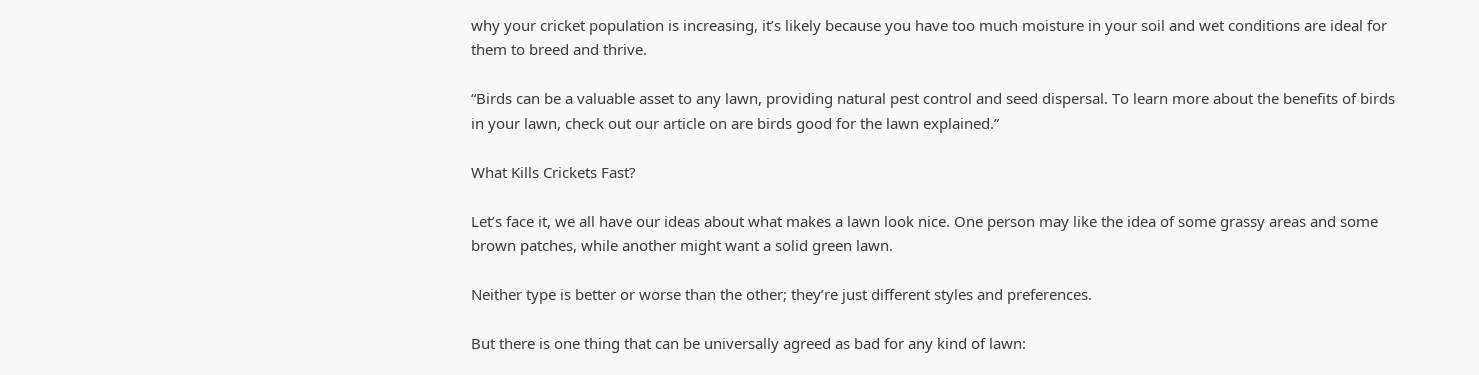why your cricket population is increasing, it’s likely because you have too much moisture in your soil and wet conditions are ideal for them to breed and thrive.

“Birds can be a valuable asset to any lawn, providing natural pest control and seed dispersal. To learn more about the benefits of birds in your lawn, check out our article on are birds good for the lawn explained.”

What Kills Crickets Fast?

Let’s face it, we all have our ideas about what makes a lawn look nice. One person may like the idea of some grassy areas and some brown patches, while another might want a solid green lawn.

Neither type is better or worse than the other; they’re just different styles and preferences.

But there is one thing that can be universally agreed as bad for any kind of lawn: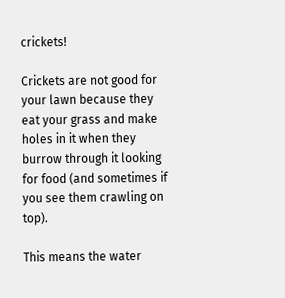crickets!

Crickets are not good for your lawn because they eat your grass and make holes in it when they burrow through it looking for food (and sometimes if you see them crawling on top).

This means the water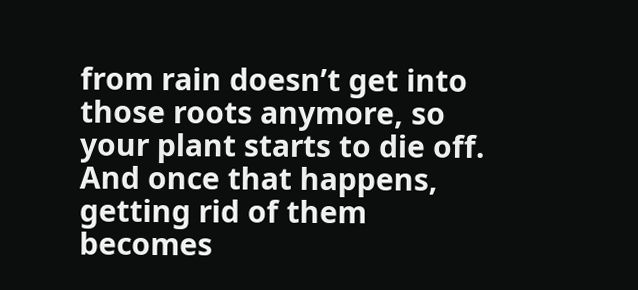from rain doesn’t get into those roots anymore, so your plant starts to die off. And once that happens, getting rid of them becomes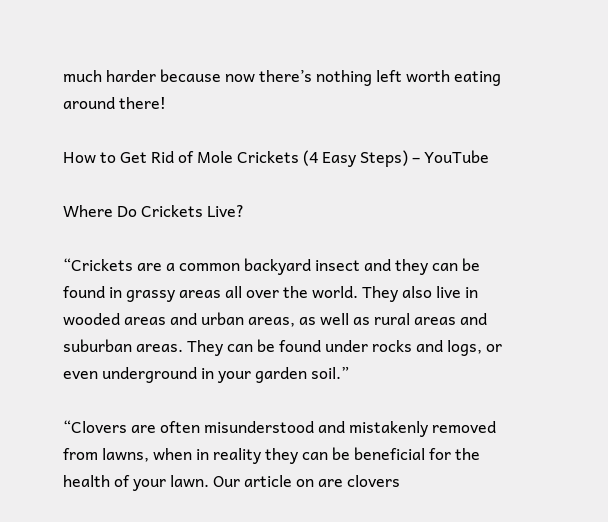much harder because now there’s nothing left worth eating around there!

How to Get Rid of Mole Crickets (4 Easy Steps) – YouTube

Where Do Crickets Live?

“Crickets are a common backyard insect and they can be found in grassy areas all over the world. They also live in wooded areas and urban areas, as well as rural areas and suburban areas. They can be found under rocks and logs, or even underground in your garden soil.”

“Clovers are often misunderstood and mistakenly removed from lawns, when in reality they can be beneficial for the health of your lawn. Our article on are clovers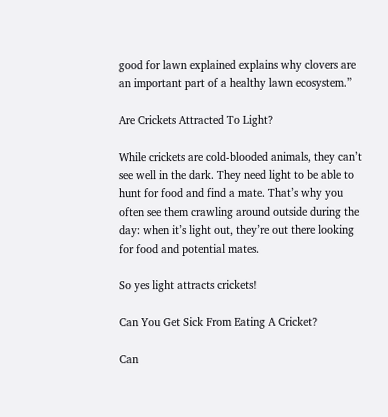good for lawn explained explains why clovers are an important part of a healthy lawn ecosystem.”

Are Crickets Attracted To Light?

While crickets are cold-blooded animals, they can’t see well in the dark. They need light to be able to hunt for food and find a mate. That’s why you often see them crawling around outside during the day: when it’s light out, they’re out there looking for food and potential mates.

So yes light attracts crickets!

Can You Get Sick From Eating A Cricket?

Can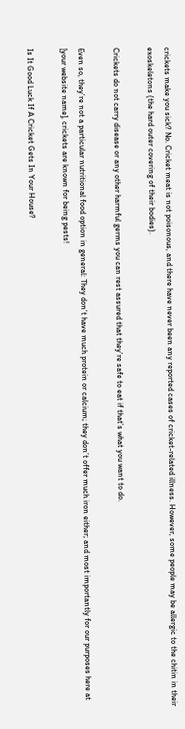crickets make you sick? No. Cricket meat is not poisonous, and there have never been any reported cases of cricket-related illness. However, some people may be allergic to the chitin in their exoskeletons (the hard outer covering of their bodies).

Crickets do not carry disease or any other harmful germs you can rest assured that they’re safe to eat if that’s what you want to do.

Even so, they’re not a particular nutritional food option in general: They don’t have much protein or calcium; they don’t offer much iron either; and most importantly for our purposes here at [your website name], crickets are known for being pests!

Is It Good Luck If A Cricket Gets In Your House?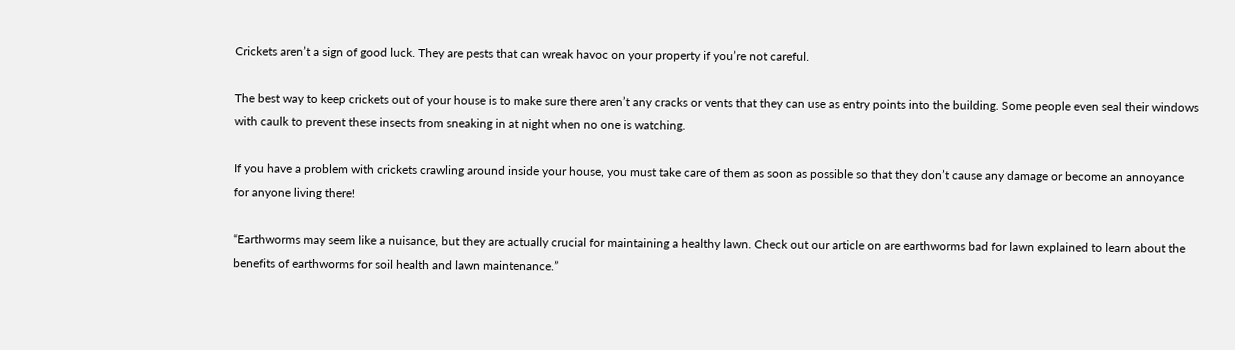Crickets aren’t a sign of good luck. They are pests that can wreak havoc on your property if you’re not careful.

The best way to keep crickets out of your house is to make sure there aren’t any cracks or vents that they can use as entry points into the building. Some people even seal their windows with caulk to prevent these insects from sneaking in at night when no one is watching.

If you have a problem with crickets crawling around inside your house, you must take care of them as soon as possible so that they don’t cause any damage or become an annoyance for anyone living there!

“Earthworms may seem like a nuisance, but they are actually crucial for maintaining a healthy lawn. Check out our article on are earthworms bad for lawn explained to learn about the benefits of earthworms for soil health and lawn maintenance.”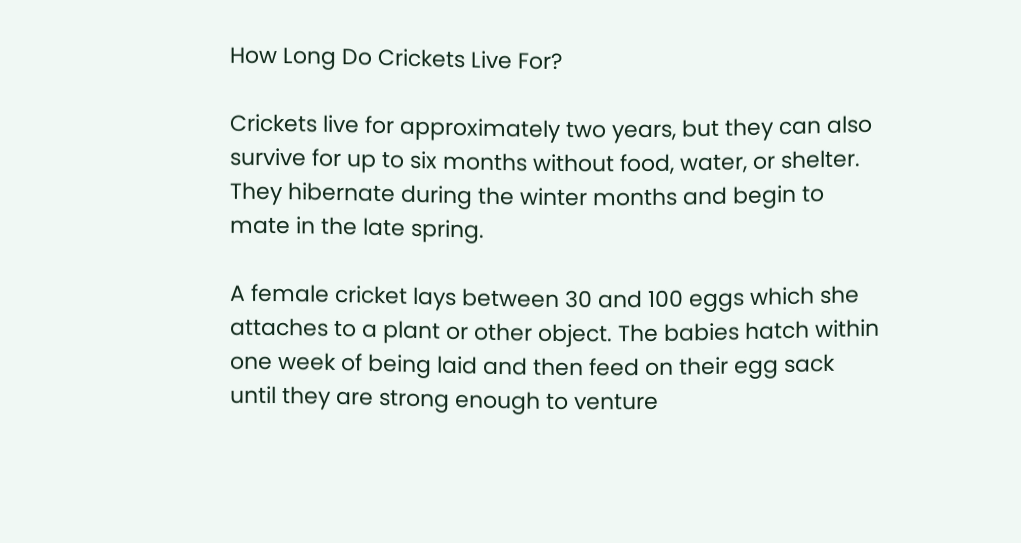How Long Do Crickets Live For?

Crickets live for approximately two years, but they can also survive for up to six months without food, water, or shelter. They hibernate during the winter months and begin to mate in the late spring.

A female cricket lays between 30 and 100 eggs which she attaches to a plant or other object. The babies hatch within one week of being laid and then feed on their egg sack until they are strong enough to venture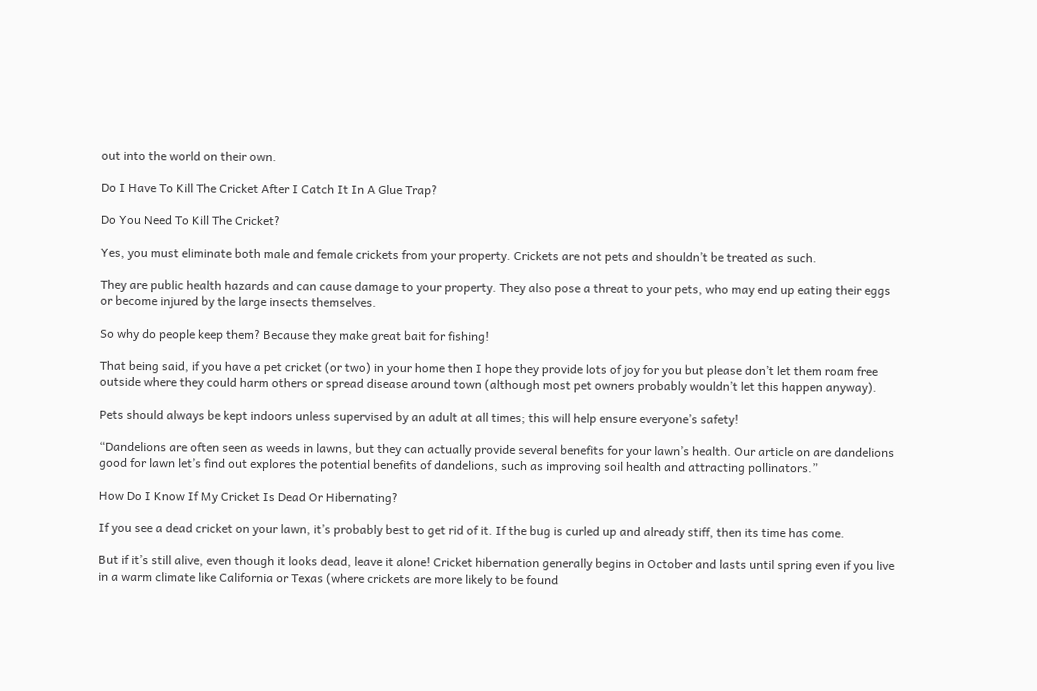out into the world on their own.

Do I Have To Kill The Cricket After I Catch It In A Glue Trap?

Do You Need To Kill The Cricket?

Yes, you must eliminate both male and female crickets from your property. Crickets are not pets and shouldn’t be treated as such.

They are public health hazards and can cause damage to your property. They also pose a threat to your pets, who may end up eating their eggs or become injured by the large insects themselves.

So why do people keep them? Because they make great bait for fishing!

That being said, if you have a pet cricket (or two) in your home then I hope they provide lots of joy for you but please don’t let them roam free outside where they could harm others or spread disease around town (although most pet owners probably wouldn’t let this happen anyway).

Pets should always be kept indoors unless supervised by an adult at all times; this will help ensure everyone’s safety!

“Dandelions are often seen as weeds in lawns, but they can actually provide several benefits for your lawn’s health. Our article on are dandelions good for lawn let’s find out explores the potential benefits of dandelions, such as improving soil health and attracting pollinators.”

How Do I Know If My Cricket Is Dead Or Hibernating?

If you see a dead cricket on your lawn, it’s probably best to get rid of it. If the bug is curled up and already stiff, then its time has come.

But if it’s still alive, even though it looks dead, leave it alone! Cricket hibernation generally begins in October and lasts until spring even if you live in a warm climate like California or Texas (where crickets are more likely to be found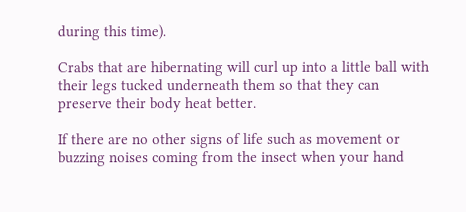during this time).

Crabs that are hibernating will curl up into a little ball with their legs tucked underneath them so that they can preserve their body heat better.

If there are no other signs of life such as movement or buzzing noises coming from the insect when your hand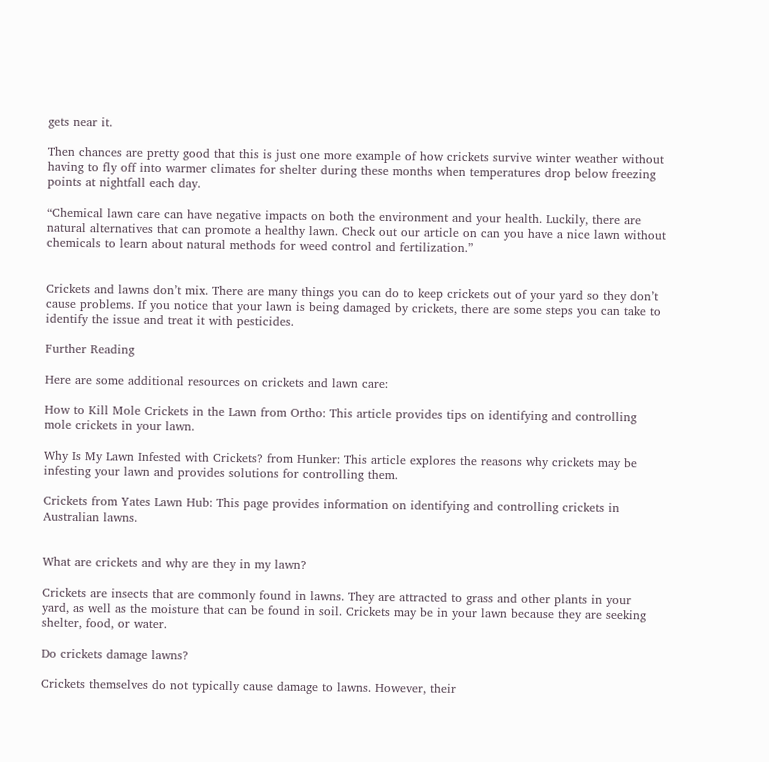gets near it.

Then chances are pretty good that this is just one more example of how crickets survive winter weather without having to fly off into warmer climates for shelter during these months when temperatures drop below freezing points at nightfall each day.

“Chemical lawn care can have negative impacts on both the environment and your health. Luckily, there are natural alternatives that can promote a healthy lawn. Check out our article on can you have a nice lawn without chemicals to learn about natural methods for weed control and fertilization.”


Crickets and lawns don’t mix. There are many things you can do to keep crickets out of your yard so they don’t cause problems. If you notice that your lawn is being damaged by crickets, there are some steps you can take to identify the issue and treat it with pesticides.

Further Reading

Here are some additional resources on crickets and lawn care:

How to Kill Mole Crickets in the Lawn from Ortho: This article provides tips on identifying and controlling mole crickets in your lawn.

Why Is My Lawn Infested with Crickets? from Hunker: This article explores the reasons why crickets may be infesting your lawn and provides solutions for controlling them.

Crickets from Yates Lawn Hub: This page provides information on identifying and controlling crickets in Australian lawns.


What are crickets and why are they in my lawn?

Crickets are insects that are commonly found in lawns. They are attracted to grass and other plants in your yard, as well as the moisture that can be found in soil. Crickets may be in your lawn because they are seeking shelter, food, or water.

Do crickets damage lawns?

Crickets themselves do not typically cause damage to lawns. However, their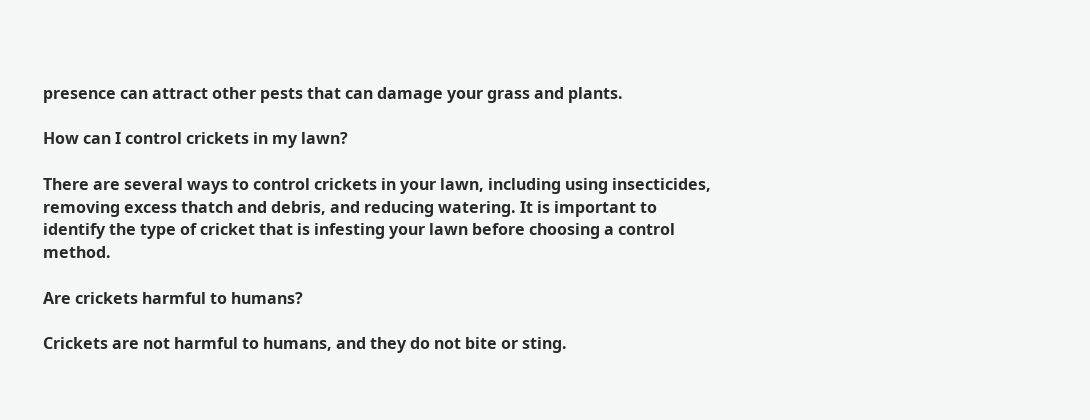presence can attract other pests that can damage your grass and plants.

How can I control crickets in my lawn?

There are several ways to control crickets in your lawn, including using insecticides, removing excess thatch and debris, and reducing watering. It is important to identify the type of cricket that is infesting your lawn before choosing a control method.

Are crickets harmful to humans?

Crickets are not harmful to humans, and they do not bite or sting.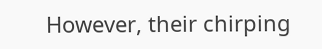However, their chirping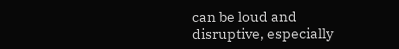can be loud and disruptive, especially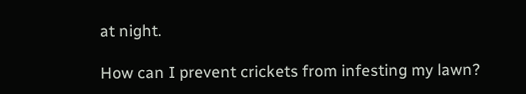at night.

How can I prevent crickets from infesting my lawn?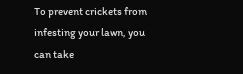To prevent crickets from infesting your lawn, you can take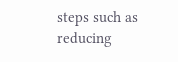steps such as reducing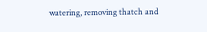watering, removing thatch and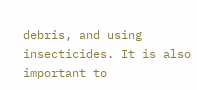debris, and using insecticides. It is also important to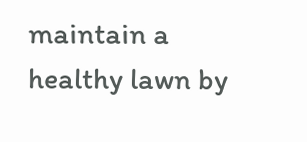maintain a healthy lawn by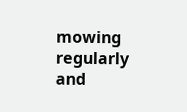mowing regularly and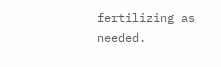fertilizing as needed.